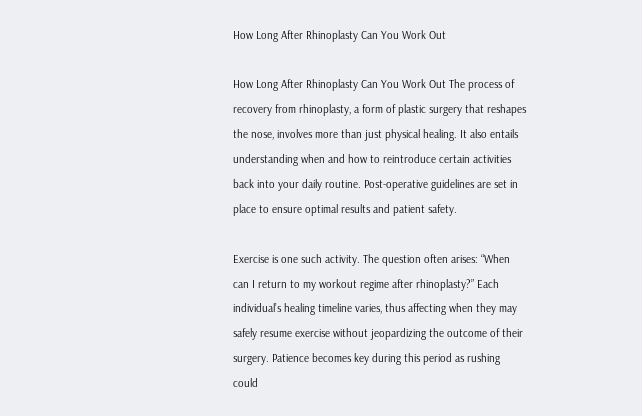How Long After Rhinoplasty Can You Work Out

How Long After Rhinoplasty Can You Work Out The process of recovery from rhinoplasty, a form of plastic surgery that reshapes the nose, involves more than just physical healing. It also entails understanding when and how to reintroduce certain activities back into your daily routine. Post-operative guidelines are set in place to ensure optimal results and patient safety.

Exercise is one such activity. The question often arises: “When can I return to my workout regime after rhinoplasty?” Each individual’s healing timeline varies, thus affecting when they may safely resume exercise without jeopardizing the outcome of their surgery. Patience becomes key during this period as rushing could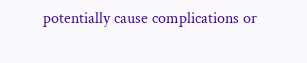potentially cause complications or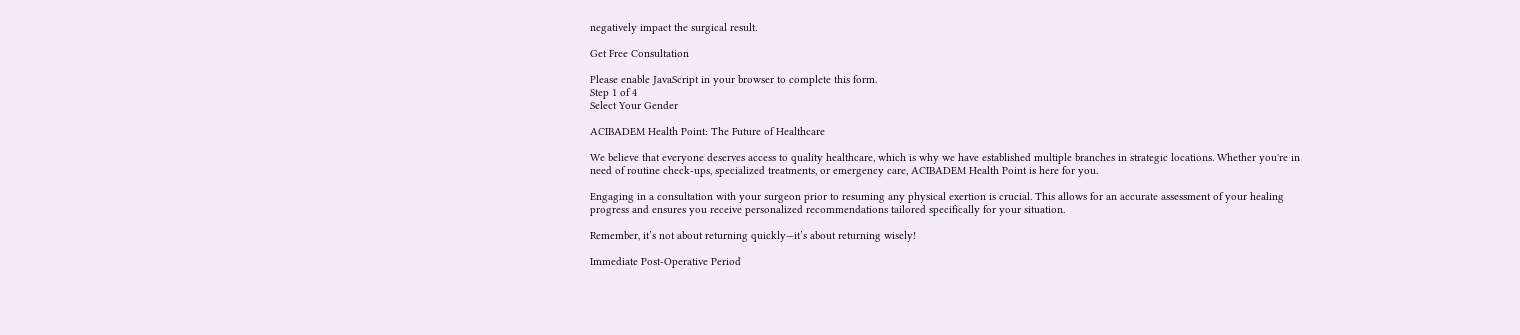negatively impact the surgical result.

Get Free Consultation

Please enable JavaScript in your browser to complete this form.
Step 1 of 4
Select Your Gender

ACIBADEM Health Point: The Future of Healthcare

We believe that everyone deserves access to quality healthcare, which is why we have established multiple branches in strategic locations. Whether you're in need of routine check-ups, specialized treatments, or emergency care, ACIBADEM Health Point is here for you.

Engaging in a consultation with your surgeon prior to resuming any physical exertion is crucial. This allows for an accurate assessment of your healing progress and ensures you receive personalized recommendations tailored specifically for your situation.

Remember, it’s not about returning quickly—it’s about returning wisely!

Immediate Post-Operative Period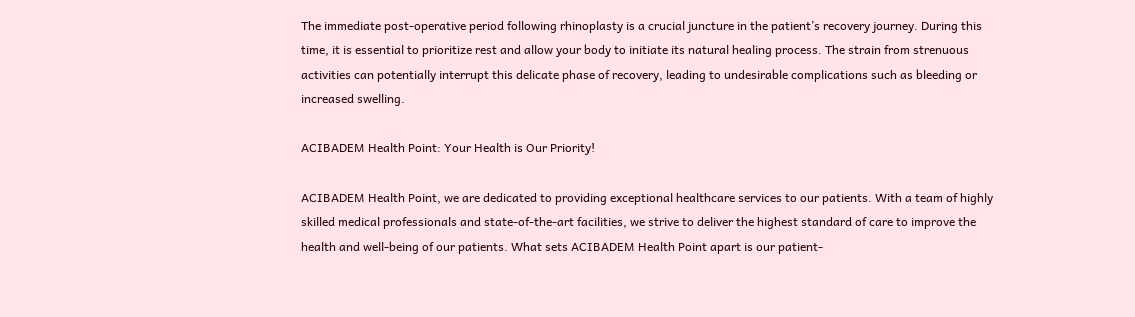The immediate post-operative period following rhinoplasty is a crucial juncture in the patient’s recovery journey. During this time, it is essential to prioritize rest and allow your body to initiate its natural healing process. The strain from strenuous activities can potentially interrupt this delicate phase of recovery, leading to undesirable complications such as bleeding or increased swelling.

ACIBADEM Health Point: Your Health is Our Priority!

ACIBADEM Health Point, we are dedicated to providing exceptional healthcare services to our patients. With a team of highly skilled medical professionals and state-of-the-art facilities, we strive to deliver the highest standard of care to improve the health and well-being of our patients. What sets ACIBADEM Health Point apart is our patient-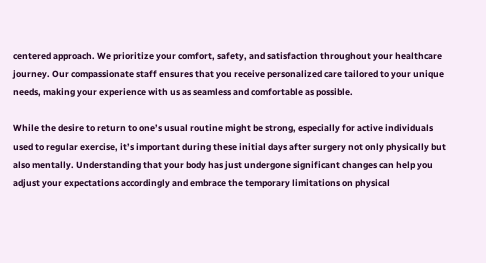centered approach. We prioritize your comfort, safety, and satisfaction throughout your healthcare journey. Our compassionate staff ensures that you receive personalized care tailored to your unique needs, making your experience with us as seamless and comfortable as possible.

While the desire to return to one’s usual routine might be strong, especially for active individuals used to regular exercise, it’s important during these initial days after surgery not only physically but also mentally. Understanding that your body has just undergone significant changes can help you adjust your expectations accordingly and embrace the temporary limitations on physical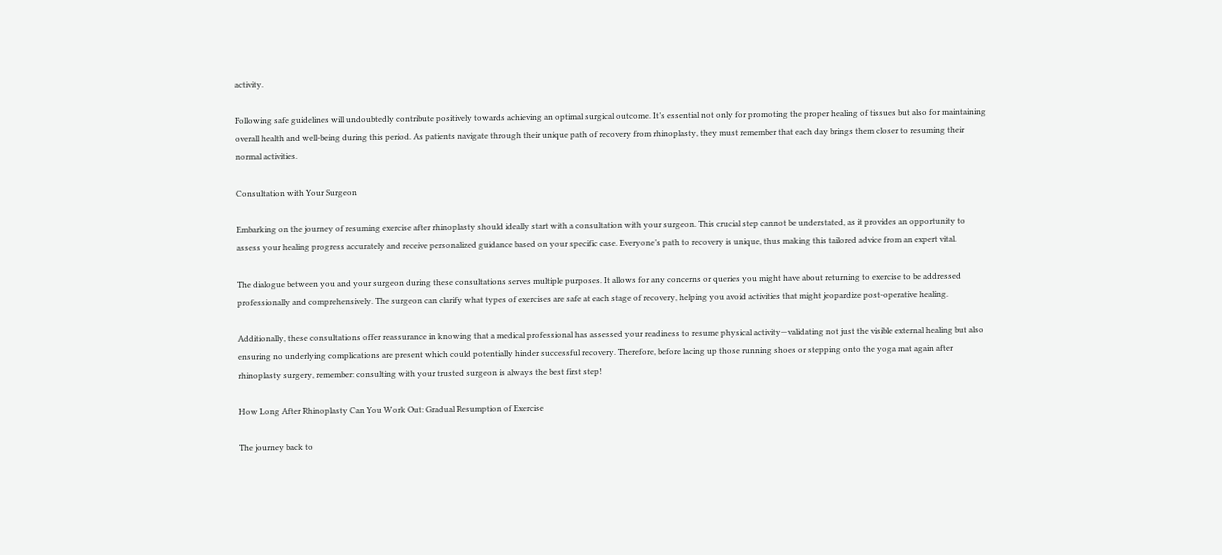activity.

Following safe guidelines will undoubtedly contribute positively towards achieving an optimal surgical outcome. It’s essential not only for promoting the proper healing of tissues but also for maintaining overall health and well-being during this period. As patients navigate through their unique path of recovery from rhinoplasty, they must remember that each day brings them closer to resuming their normal activities.

Consultation with Your Surgeon

Embarking on the journey of resuming exercise after rhinoplasty should ideally start with a consultation with your surgeon. This crucial step cannot be understated, as it provides an opportunity to assess your healing progress accurately and receive personalized guidance based on your specific case. Everyone’s path to recovery is unique, thus making this tailored advice from an expert vital.

The dialogue between you and your surgeon during these consultations serves multiple purposes. It allows for any concerns or queries you might have about returning to exercise to be addressed professionally and comprehensively. The surgeon can clarify what types of exercises are safe at each stage of recovery, helping you avoid activities that might jeopardize post-operative healing.

Additionally, these consultations offer reassurance in knowing that a medical professional has assessed your readiness to resume physical activity—validating not just the visible external healing but also ensuring no underlying complications are present which could potentially hinder successful recovery. Therefore, before lacing up those running shoes or stepping onto the yoga mat again after rhinoplasty surgery, remember: consulting with your trusted surgeon is always the best first step!

How Long After Rhinoplasty Can You Work Out: Gradual Resumption of Exercise

The journey back to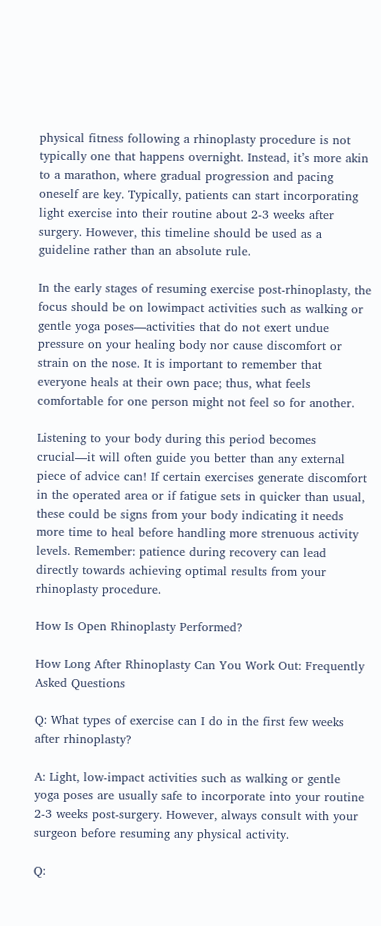physical fitness following a rhinoplasty procedure is not typically one that happens overnight. Instead, it’s more akin to a marathon, where gradual progression and pacing oneself are key. Typically, patients can start incorporating light exercise into their routine about 2-3 weeks after surgery. However, this timeline should be used as a guideline rather than an absolute rule.

In the early stages of resuming exercise post-rhinoplasty, the focus should be on lowimpact activities such as walking or gentle yoga poses—activities that do not exert undue pressure on your healing body nor cause discomfort or strain on the nose. It is important to remember that everyone heals at their own pace; thus, what feels comfortable for one person might not feel so for another.

Listening to your body during this period becomes crucial—it will often guide you better than any external piece of advice can! If certain exercises generate discomfort in the operated area or if fatigue sets in quicker than usual, these could be signs from your body indicating it needs more time to heal before handling more strenuous activity levels. Remember: patience during recovery can lead directly towards achieving optimal results from your rhinoplasty procedure.

How Is Open Rhinoplasty Performed?

How Long After Rhinoplasty Can You Work Out: Frequently Asked Questions

Q: What types of exercise can I do in the first few weeks after rhinoplasty?

A: Light, low-impact activities such as walking or gentle yoga poses are usually safe to incorporate into your routine 2-3 weeks post-surgery. However, always consult with your surgeon before resuming any physical activity.

Q: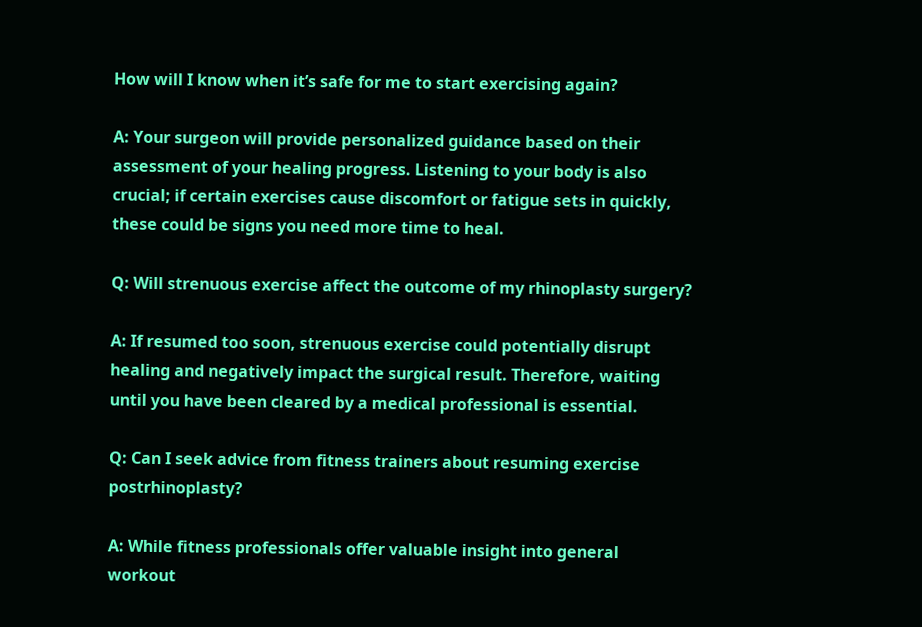How will I know when it’s safe for me to start exercising again?

A: Your surgeon will provide personalized guidance based on their assessment of your healing progress. Listening to your body is also crucial; if certain exercises cause discomfort or fatigue sets in quickly, these could be signs you need more time to heal.

Q: Will strenuous exercise affect the outcome of my rhinoplasty surgery?

A: If resumed too soon, strenuous exercise could potentially disrupt healing and negatively impact the surgical result. Therefore, waiting until you have been cleared by a medical professional is essential.

Q: Can I seek advice from fitness trainers about resuming exercise postrhinoplasty?

A: While fitness professionals offer valuable insight into general workout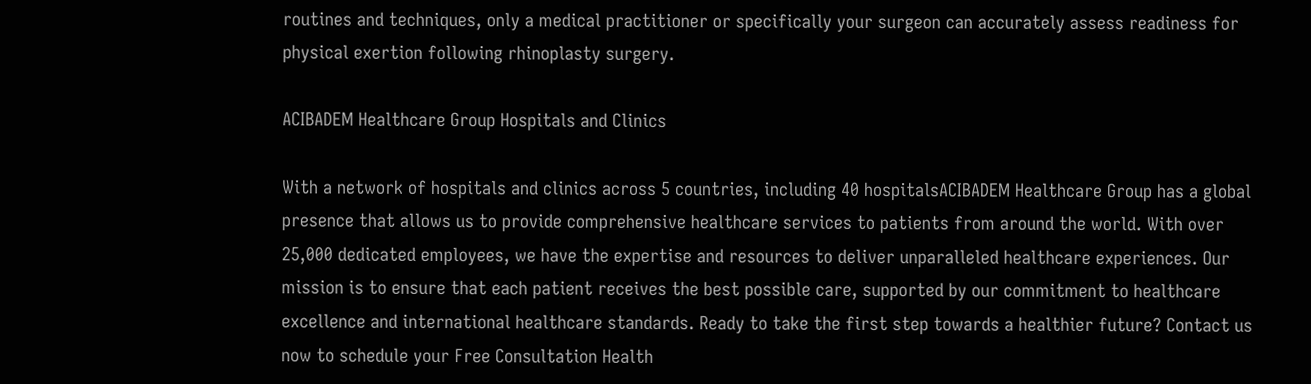routines and techniques, only a medical practitioner or specifically your surgeon can accurately assess readiness for physical exertion following rhinoplasty surgery.

ACIBADEM Healthcare Group Hospitals and Clinics

With a network of hospitals and clinics across 5 countries, including 40 hospitalsACIBADEM Healthcare Group has a global presence that allows us to provide comprehensive healthcare services to patients from around the world. With over 25,000 dedicated employees, we have the expertise and resources to deliver unparalleled healthcare experiences. Our mission is to ensure that each patient receives the best possible care, supported by our commitment to healthcare excellence and international healthcare standards. Ready to take the first step towards a healthier future? Contact us now to schedule your Free Consultation Health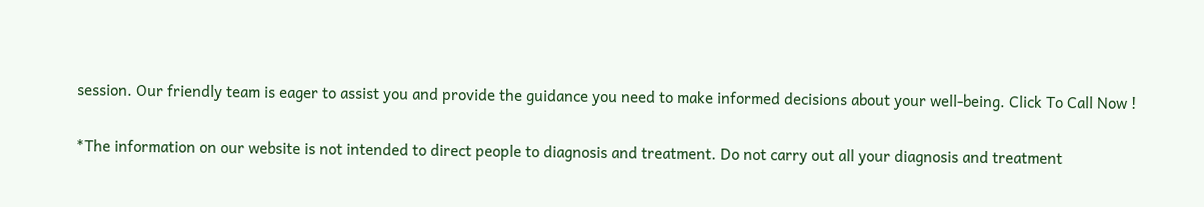session. Our friendly team is eager to assist you and provide the guidance you need to make informed decisions about your well-being. Click To Call Now !

*The information on our website is not intended to direct people to diagnosis and treatment. Do not carry out all your diagnosis and treatment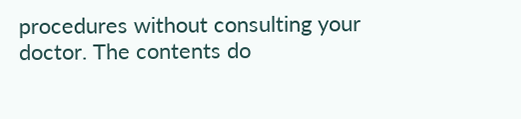procedures without consulting your doctor. The contents do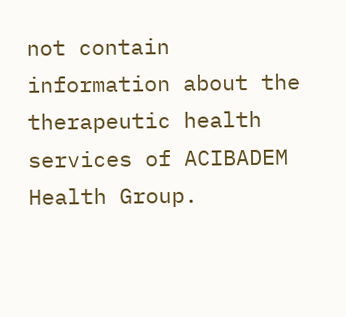not contain information about the therapeutic health services of ACIBADEM Health Group.